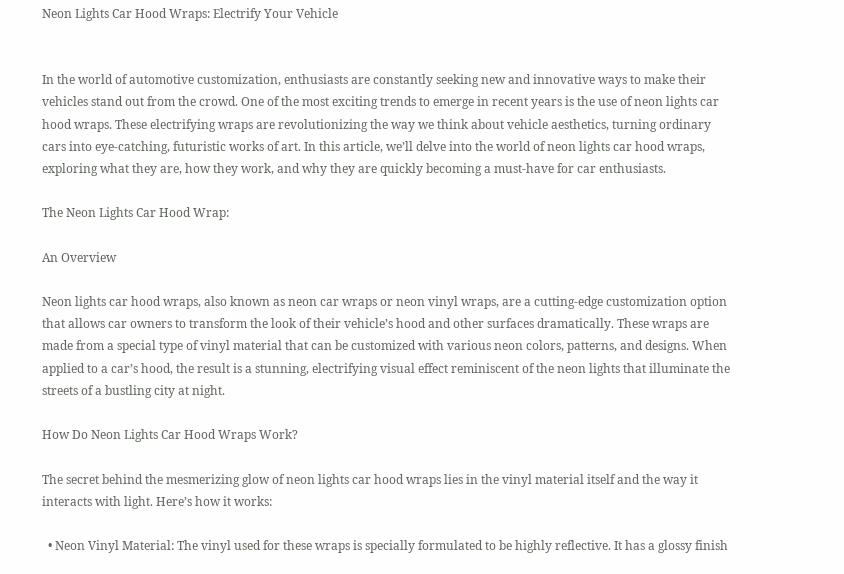Neon Lights Car Hood Wraps: Electrify Your Vehicle


In the world of automotive customization, enthusiasts are constantly seeking new and innovative ways to make their vehicles stand out from the crowd. One of the most exciting trends to emerge in recent years is the use of neon lights car hood wraps. These electrifying wraps are revolutionizing the way we think about vehicle aesthetics, turning ordinary cars into eye-catching, futuristic works of art. In this article, we’ll delve into the world of neon lights car hood wraps, exploring what they are, how they work, and why they are quickly becoming a must-have for car enthusiasts.

The Neon Lights Car Hood Wrap:

An Overview

Neon lights car hood wraps, also known as neon car wraps or neon vinyl wraps, are a cutting-edge customization option that allows car owners to transform the look of their vehicle’s hood and other surfaces dramatically. These wraps are made from a special type of vinyl material that can be customized with various neon colors, patterns, and designs. When applied to a car’s hood, the result is a stunning, electrifying visual effect reminiscent of the neon lights that illuminate the streets of a bustling city at night.

How Do Neon Lights Car Hood Wraps Work?

The secret behind the mesmerizing glow of neon lights car hood wraps lies in the vinyl material itself and the way it interacts with light. Here’s how it works:

  • Neon Vinyl Material: The vinyl used for these wraps is specially formulated to be highly reflective. It has a glossy finish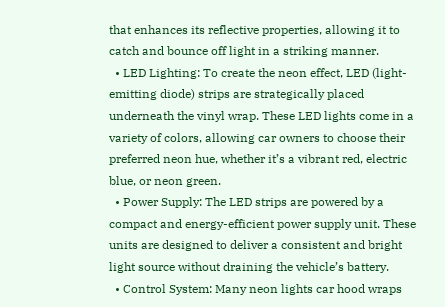that enhances its reflective properties, allowing it to catch and bounce off light in a striking manner.
  • LED Lighting: To create the neon effect, LED (light-emitting diode) strips are strategically placed underneath the vinyl wrap. These LED lights come in a variety of colors, allowing car owners to choose their preferred neon hue, whether it’s a vibrant red, electric blue, or neon green.
  • Power Supply: The LED strips are powered by a compact and energy-efficient power supply unit. These units are designed to deliver a consistent and bright light source without draining the vehicle’s battery.
  • Control System: Many neon lights car hood wraps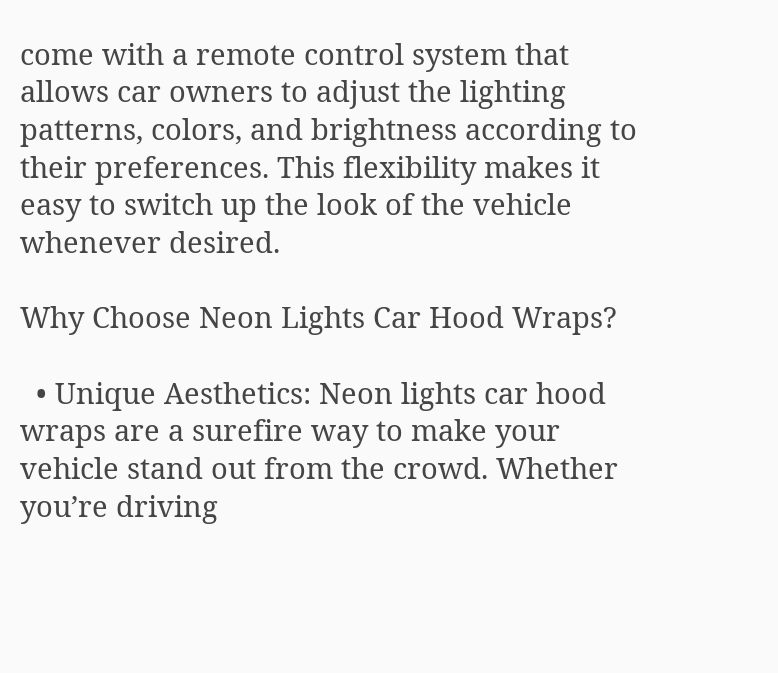come with a remote control system that allows car owners to adjust the lighting patterns, colors, and brightness according to their preferences. This flexibility makes it easy to switch up the look of the vehicle whenever desired.

Why Choose Neon Lights Car Hood Wraps?

  • Unique Aesthetics: Neon lights car hood wraps are a surefire way to make your vehicle stand out from the crowd. Whether you’re driving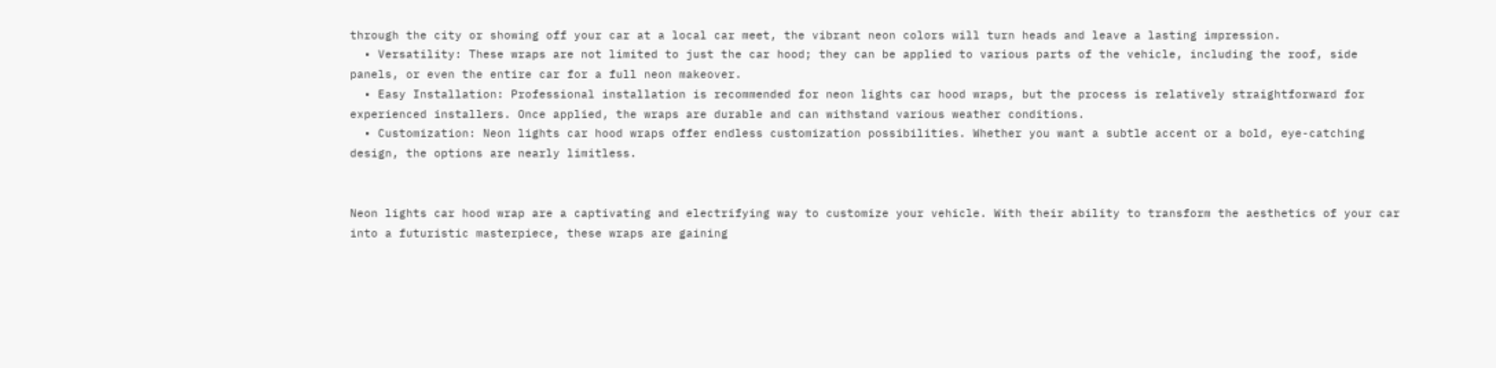through the city or showing off your car at a local car meet, the vibrant neon colors will turn heads and leave a lasting impression.
  • Versatility: These wraps are not limited to just the car hood; they can be applied to various parts of the vehicle, including the roof, side panels, or even the entire car for a full neon makeover.
  • Easy Installation: Professional installation is recommended for neon lights car hood wraps, but the process is relatively straightforward for experienced installers. Once applied, the wraps are durable and can withstand various weather conditions.
  • Customization: Neon lights car hood wraps offer endless customization possibilities. Whether you want a subtle accent or a bold, eye-catching design, the options are nearly limitless.


Neon lights car hood wrap are a captivating and electrifying way to customize your vehicle. With their ability to transform the aesthetics of your car into a futuristic masterpiece, these wraps are gaining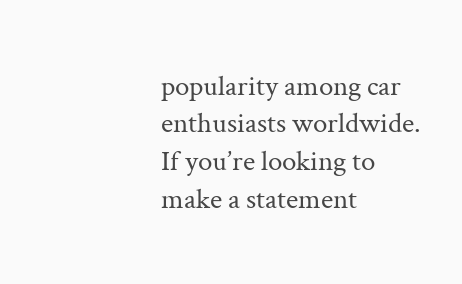popularity among car enthusiasts worldwide. If you’re looking to make a statement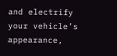and electrify your vehicle’s appearance,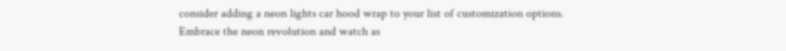consider adding a neon lights car hood wrap to your list of customization options. Embrace the neon revolution and watch as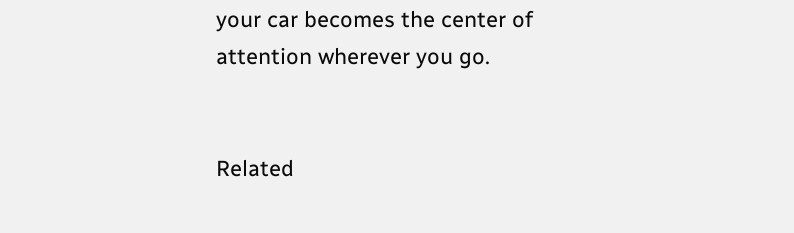your car becomes the center of attention wherever you go.


Related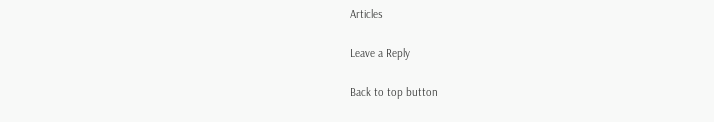Articles

Leave a Reply

Back to top button